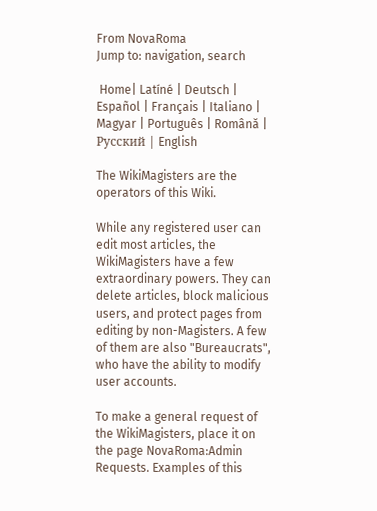From NovaRoma
Jump to: navigation, search

 Home| Latíné | Deutsch | Español | Français | Italiano | Magyar | Português | Română | Русский | English

The WikiMagisters are the operators of this Wiki.

While any registered user can edit most articles, the WikiMagisters have a few extraordinary powers. They can delete articles, block malicious users, and protect pages from editing by non-Magisters. A few of them are also "Bureaucrats", who have the ability to modify user accounts.

To make a general request of the WikiMagisters, place it on the page NovaRoma:Admin Requests. Examples of this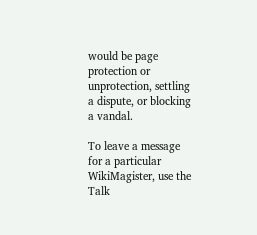would be page protection or unprotection, settling a dispute, or blocking a vandal.

To leave a message for a particular WikiMagister, use the Talk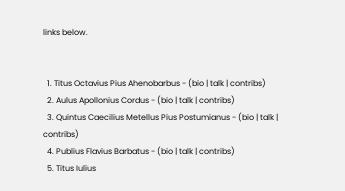links below.


  1. Titus Octavius Pius Ahenobarbus - (bio | talk | contribs)
  2. Aulus Apollonius Cordus - (bio | talk | contribs)
  3. Quintus Caecilius Metellus Pius Postumianus - (bio | talk | contribs)
  4. Publius Flavius Barbatus - (bio | talk | contribs)
  5. Titus Iulius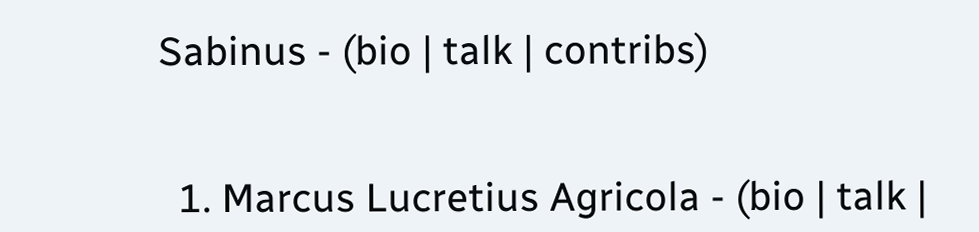Sabinus - (bio | talk | contribs)


  1. Marcus Lucretius Agricola - (bio | talk |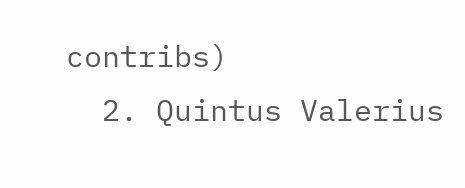contribs)
  2. Quintus Valerius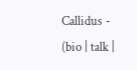Callidus - (bio | talk |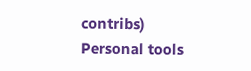contribs)
Personal tools